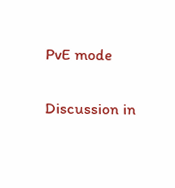PvE mode

Discussion in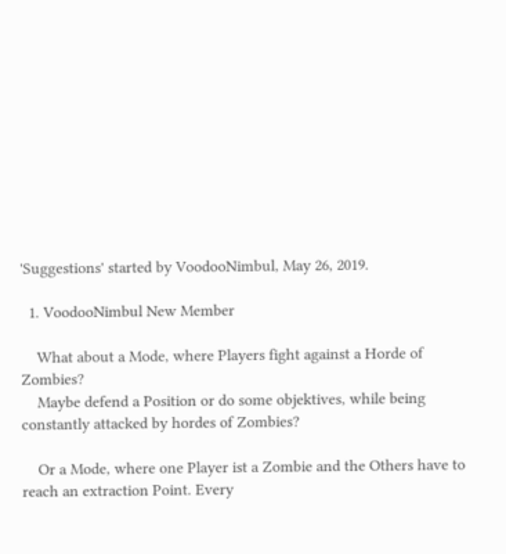'Suggestions' started by VoodooNimbul, May 26, 2019.

  1. VoodooNimbul New Member

    What about a Mode, where Players fight against a Horde of Zombies?
    Maybe defend a Position or do some objektives, while being constantly attacked by hordes of Zombies?

    Or a Mode, where one Player ist a Zombie and the Others have to reach an extraction Point. Every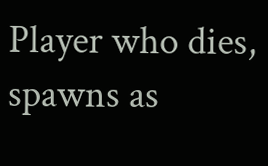Player who dies, spawns as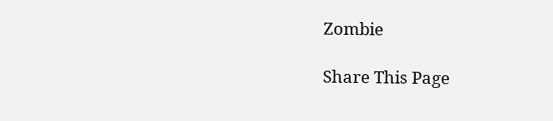Zombie

Share This Page